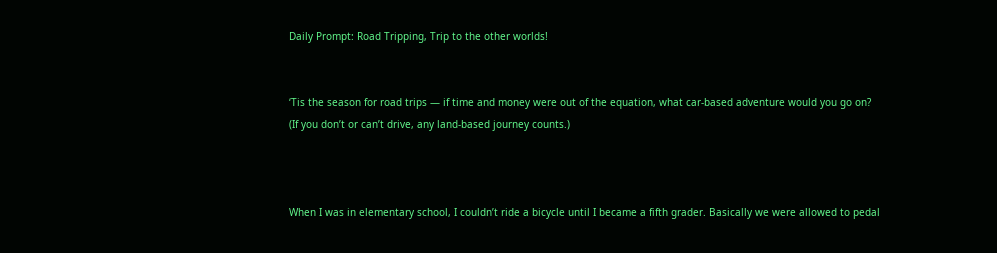Daily Prompt: Road Tripping, Trip to the other worlds!


‘Tis the season for road trips — if time and money were out of the equation, what car-based adventure would you go on? (If you don’t or can’t drive, any land-based journey counts.)



When I was in elementary school, I couldn’t ride a bicycle until I became a fifth grader. Basically we were allowed to pedal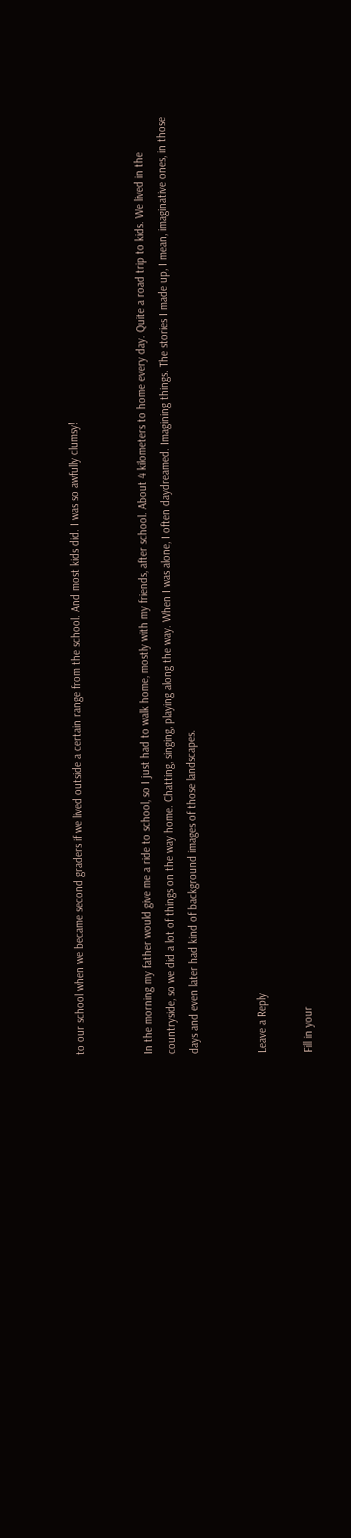to our school when we became second graders if we lived outside a certain range from the school. And most kids did. I was so awfully clumsy!


In the morning my father would give me a ride to school, so I just had to walk home, mostly with my friends, after school. About 4 kilometers to home every day. Quite a road trip to kids. We lived in the countryside, so we did a lot of things on the way home. Chatting, singing, playing along the way. When I was alone, I often daydreamed. Imagining things. The stories I made up, I mean, imaginative ones, in those days and even later had kind of background images of those landscapes.


Leave a Reply

Fill in your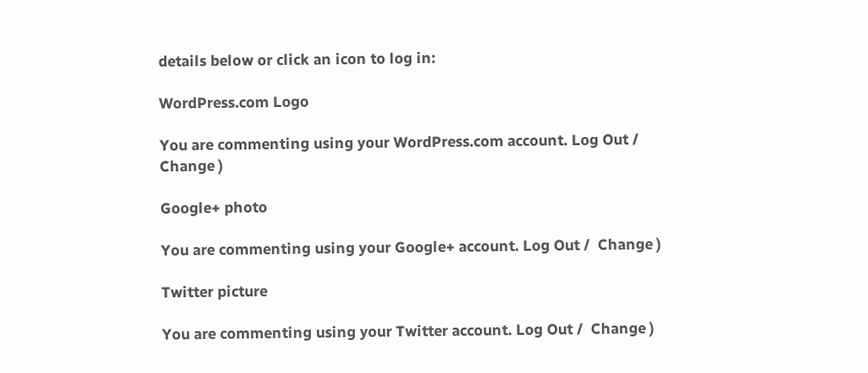details below or click an icon to log in:

WordPress.com Logo

You are commenting using your WordPress.com account. Log Out /  Change )

Google+ photo

You are commenting using your Google+ account. Log Out /  Change )

Twitter picture

You are commenting using your Twitter account. Log Out /  Change )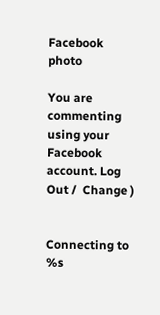Facebook photo

You are commenting using your Facebook account. Log Out /  Change )


Connecting to %s